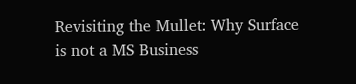Revisiting the Mullet: Why Surface is not a MS Business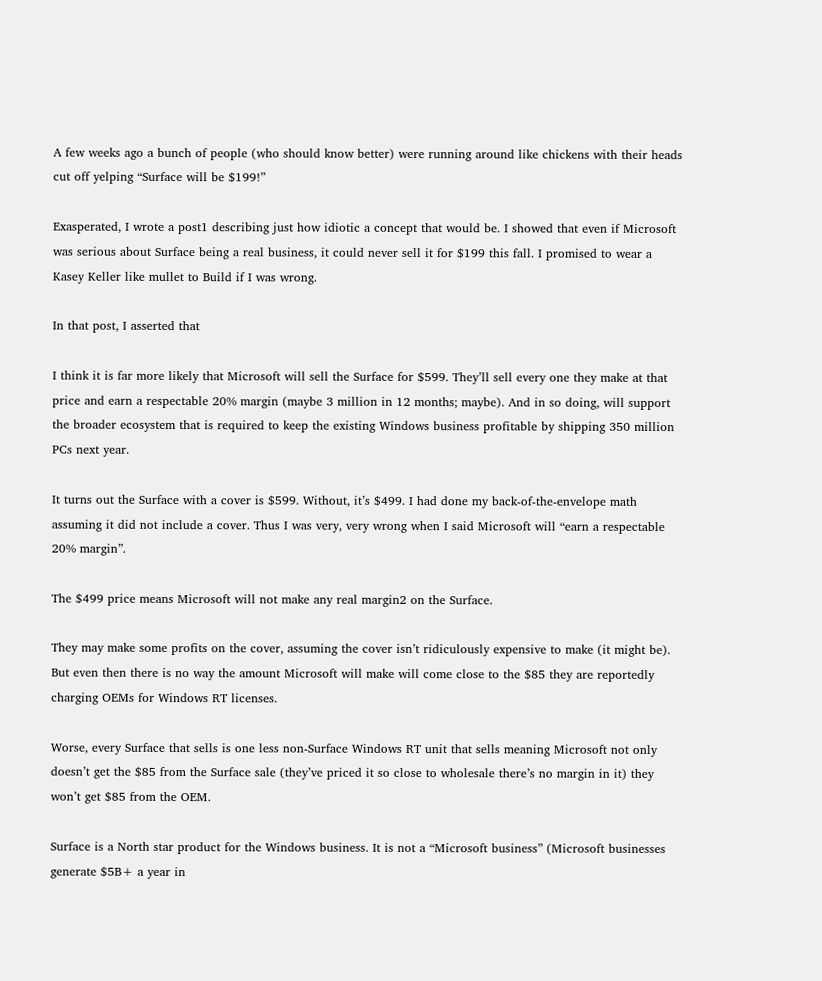A few weeks ago a bunch of people (who should know better) were running around like chickens with their heads cut off yelping “Surface will be $199!”

Exasperated, I wrote a post1 describing just how idiotic a concept that would be. I showed that even if Microsoft was serious about Surface being a real business, it could never sell it for $199 this fall. I promised to wear a Kasey Keller like mullet to Build if I was wrong.

In that post, I asserted that

I think it is far more likely that Microsoft will sell the Surface for $599. They’ll sell every one they make at that price and earn a respectable 20% margin (maybe 3 million in 12 months; maybe). And in so doing, will support the broader ecosystem that is required to keep the existing Windows business profitable by shipping 350 million PCs next year.

It turns out the Surface with a cover is $599. Without, it’s $499. I had done my back-of-the-envelope math assuming it did not include a cover. Thus I was very, very wrong when I said Microsoft will “earn a respectable 20% margin”.

The $499 price means Microsoft will not make any real margin2 on the Surface.

They may make some profits on the cover, assuming the cover isn’t ridiculously expensive to make (it might be). But even then there is no way the amount Microsoft will make will come close to the $85 they are reportedly charging OEMs for Windows RT licenses.

Worse, every Surface that sells is one less non-Surface Windows RT unit that sells meaning Microsoft not only doesn’t get the $85 from the Surface sale (they’ve priced it so close to wholesale there’s no margin in it) they won’t get $85 from the OEM.

Surface is a North star product for the Windows business. It is not a “Microsoft business” (Microsoft businesses generate $5B+ a year in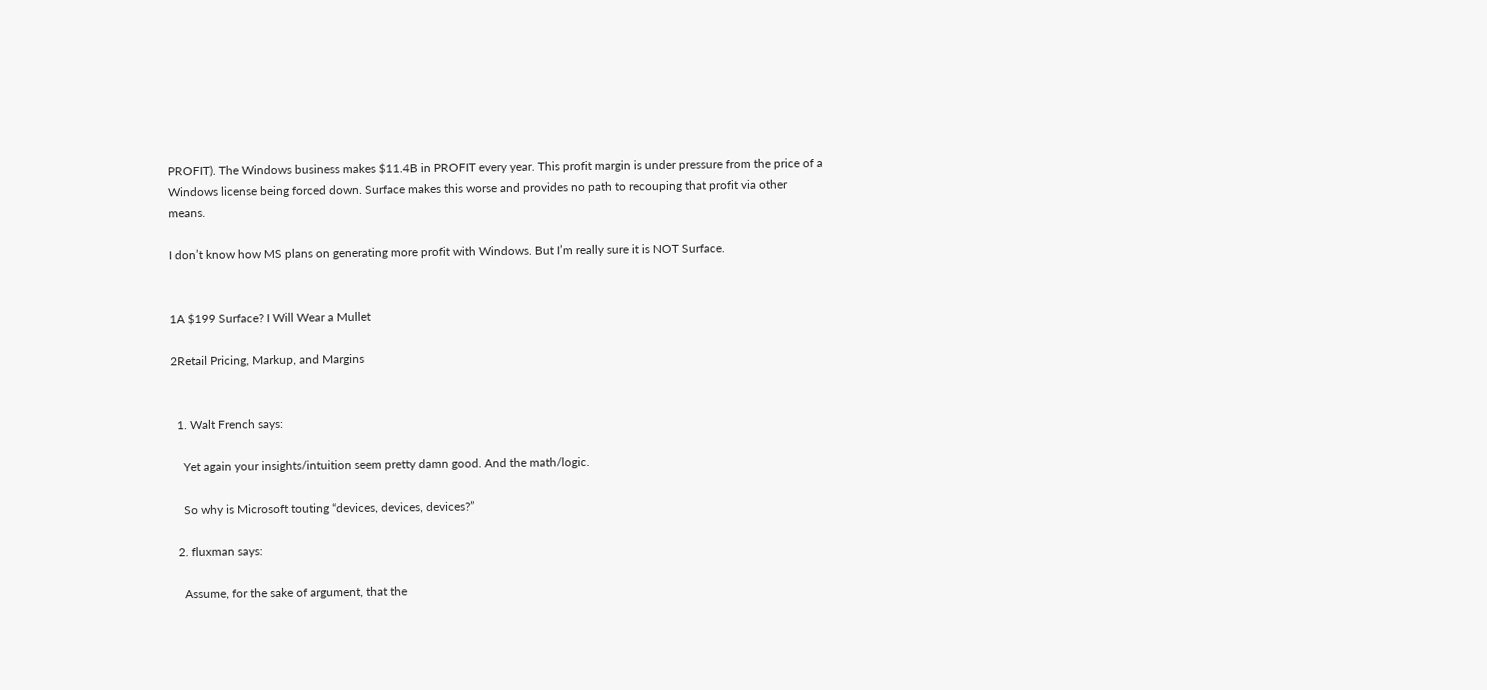PROFIT). The Windows business makes $11.4B in PROFIT every year. This profit margin is under pressure from the price of a Windows license being forced down. Surface makes this worse and provides no path to recouping that profit via other means.

I don’t know how MS plans on generating more profit with Windows. But I’m really sure it is NOT Surface.


1A $199 Surface? I Will Wear a Mullet

2Retail Pricing, Markup, and Margins


  1. Walt French says:

    Yet again your insights/intuition seem pretty damn good. And the math/logic.

    So why is Microsoft touting “devices, devices, devices?”

  2. fluxman says:

    Assume, for the sake of argument, that the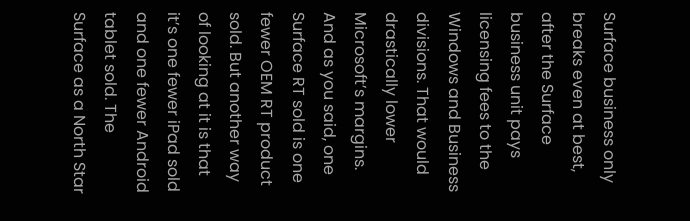Surface business only breaks even at best, after the Surface business unit pays licensing fees to the Windows and Business divisions. That would drastically lower Microsoft’s margins. And as you said, one Surface RT sold is one fewer OEM RT product sold. But another way of looking at it is that it’s one fewer iPad sold and one fewer Android tablet sold. The Surface as a North Star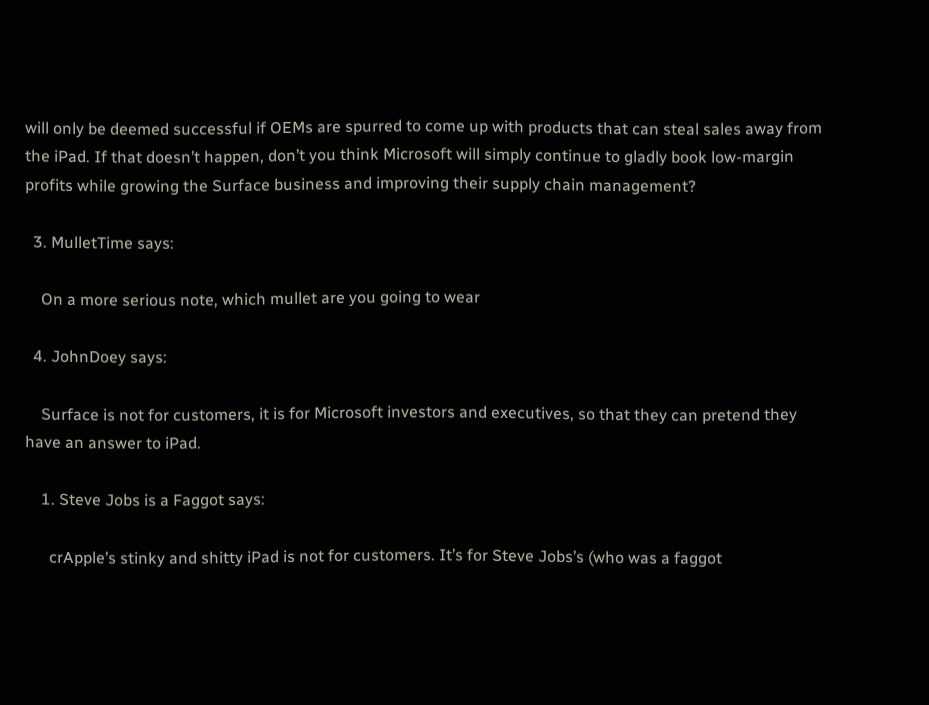will only be deemed successful if OEMs are spurred to come up with products that can steal sales away from the iPad. If that doesn’t happen, don’t you think Microsoft will simply continue to gladly book low-margin profits while growing the Surface business and improving their supply chain management?

  3. MulletTime says:

    On a more serious note, which mullet are you going to wear

  4. JohnDoey says:

    Surface is not for customers, it is for Microsoft investors and executives, so that they can pretend they have an answer to iPad.

    1. Steve Jobs is a Faggot says:

      crApple’s stinky and shitty iPad is not for customers. It’s for Steve Jobs’s (who was a faggot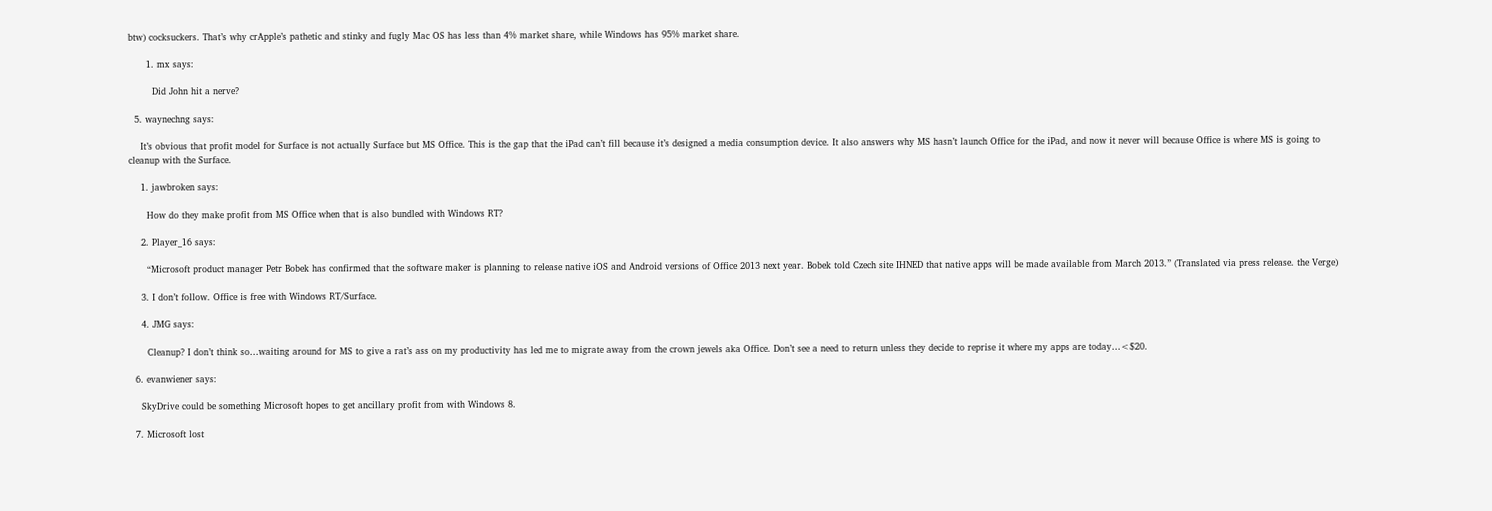btw) cocksuckers. That’s why crApple’s pathetic and stinky and fugly Mac OS has less than 4% market share, while Windows has 95% market share.

      1. mx says:

        Did John hit a nerve?

  5. waynechng says:

    It’s obvious that profit model for Surface is not actually Surface but MS Office. This is the gap that the iPad can’t fill because it’s designed a media consumption device. It also answers why MS hasn’t launch Office for the iPad, and now it never will because Office is where MS is going to cleanup with the Surface.

    1. jawbroken says:

      How do they make profit from MS Office when that is also bundled with Windows RT?

    2. Player_16 says:

      “Microsoft product manager Petr Bobek has confirmed that the software maker is planning to release native iOS and Android versions of Office 2013 next year. Bobek told Czech site IHNED that native apps will be made available from March 2013.” (Translated via press release. the Verge)

    3. I don’t follow. Office is free with Windows RT/Surface.

    4. JMG says:

      Cleanup? I don’t think so…waiting around for MS to give a rat’s ass on my productivity has led me to migrate away from the crown jewels aka Office. Don’t see a need to return unless they decide to reprise it where my apps are today…<$20.

  6. evanwiener says:

    SkyDrive could be something Microsoft hopes to get ancillary profit from with Windows 8.

  7. Microsoft lost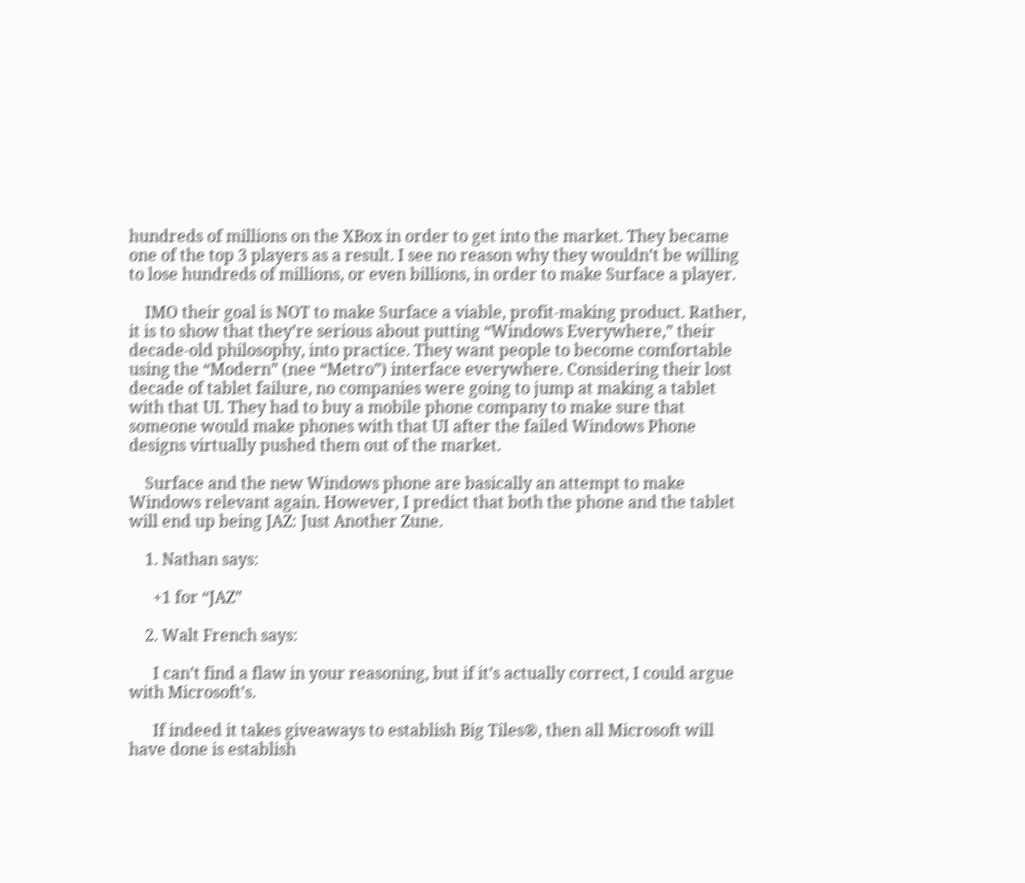hundreds of millions on the XBox in order to get into the market. They became one of the top 3 players as a result. I see no reason why they wouldn’t be willing to lose hundreds of millions, or even billions, in order to make Surface a player.

    IMO their goal is NOT to make Surface a viable, profit-making product. Rather, it is to show that they’re serious about putting “Windows Everywhere,” their decade-old philosophy, into practice. They want people to become comfortable using the “Modern” (nee “Metro”) interface everywhere. Considering their lost decade of tablet failure, no companies were going to jump at making a tablet with that UI. They had to buy a mobile phone company to make sure that someone would make phones with that UI after the failed Windows Phone designs virtually pushed them out of the market.

    Surface and the new Windows phone are basically an attempt to make Windows relevant again. However, I predict that both the phone and the tablet will end up being JAZ: Just Another Zune.

    1. Nathan says:

      +1 for “JAZ”

    2. Walt French says:

      I can’t find a flaw in your reasoning, but if it’s actually correct, I could argue with Microsoft’s.

      If indeed it takes giveaways to establish Big Tiles®, then all Microsoft will have done is establish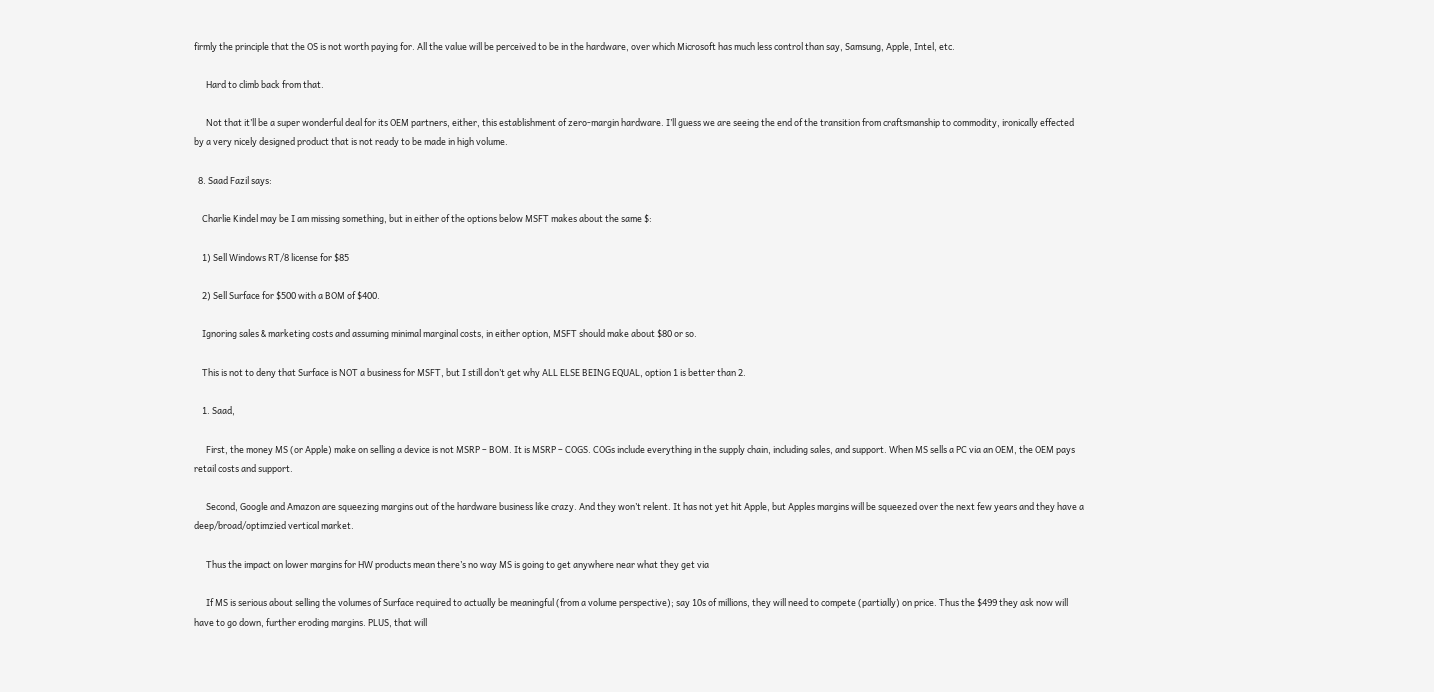firmly the principle that the OS is not worth paying for. All the value will be perceived to be in the hardware, over which Microsoft has much less control than say, Samsung, Apple, Intel, etc.

      Hard to climb back from that.

      Not that it’ll be a super wonderful deal for its OEM partners, either, this establishment of zero-margin hardware. I’ll guess we are seeing the end of the transition from craftsmanship to commodity, ironically effected by a very nicely designed product that is not ready to be made in high volume.

  8. Saad Fazil says:

    Charlie Kindel may be I am missing something, but in either of the options below MSFT makes about the same $:

    1) Sell Windows RT/8 license for $85

    2) Sell Surface for $500 with a BOM of $400.

    Ignoring sales & marketing costs and assuming minimal marginal costs, in either option, MSFT should make about $80 or so.

    This is not to deny that Surface is NOT a business for MSFT, but I still don’t get why ALL ELSE BEING EQUAL, option 1 is better than 2.

    1. Saad,

      First, the money MS (or Apple) make on selling a device is not MSRP – BOM. It is MSRP – COGS. COGs include everything in the supply chain, including sales, and support. When MS sells a PC via an OEM, the OEM pays retail costs and support.

      Second, Google and Amazon are squeezing margins out of the hardware business like crazy. And they won’t relent. It has not yet hit Apple, but Apples margins will be squeezed over the next few years and they have a deep/broad/optimzied vertical market.

      Thus the impact on lower margins for HW products mean there’s no way MS is going to get anywhere near what they get via

      If MS is serious about selling the volumes of Surface required to actually be meaningful (from a volume perspective); say 10s of millions, they will need to compete (partially) on price. Thus the $499 they ask now will have to go down, further eroding margins. PLUS, that will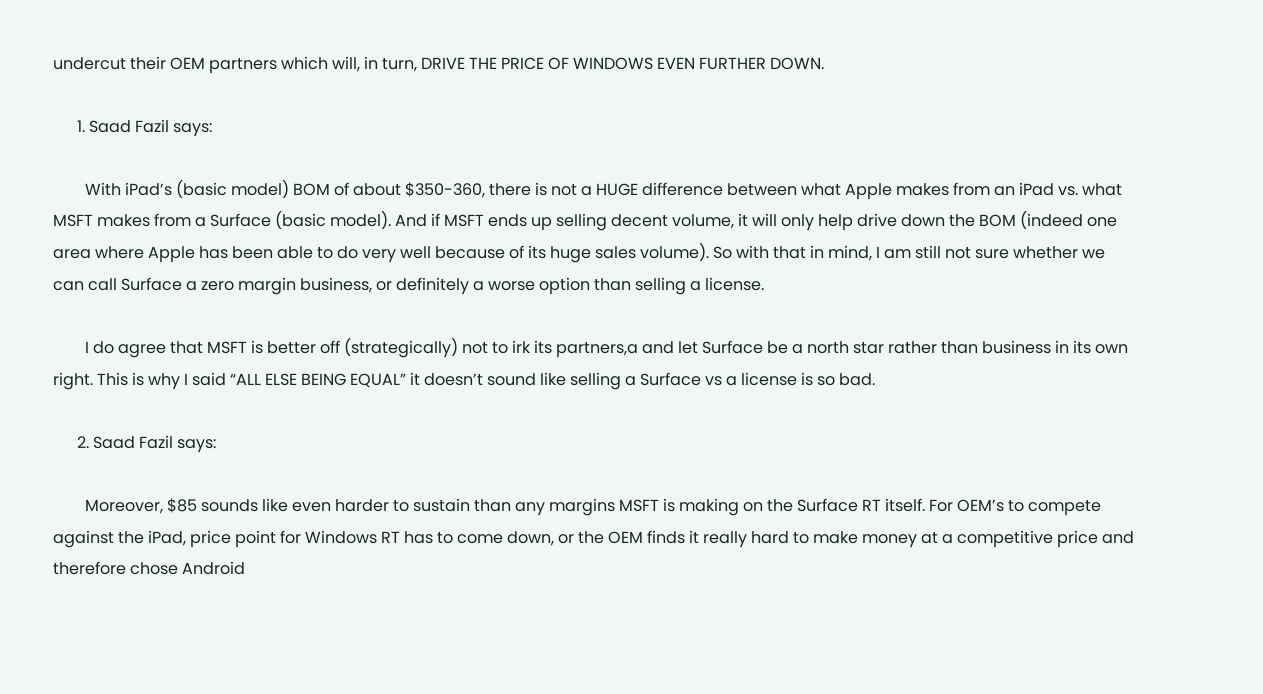undercut their OEM partners which will, in turn, DRIVE THE PRICE OF WINDOWS EVEN FURTHER DOWN.

      1. Saad Fazil says:

        With iPad’s (basic model) BOM of about $350-360, there is not a HUGE difference between what Apple makes from an iPad vs. what MSFT makes from a Surface (basic model). And if MSFT ends up selling decent volume, it will only help drive down the BOM (indeed one area where Apple has been able to do very well because of its huge sales volume). So with that in mind, I am still not sure whether we can call Surface a zero margin business, or definitely a worse option than selling a license.

        I do agree that MSFT is better off (strategically) not to irk its partners,a and let Surface be a north star rather than business in its own right. This is why I said “ALL ELSE BEING EQUAL” it doesn’t sound like selling a Surface vs a license is so bad.

      2. Saad Fazil says:

        Moreover, $85 sounds like even harder to sustain than any margins MSFT is making on the Surface RT itself. For OEM’s to compete against the iPad, price point for Windows RT has to come down, or the OEM finds it really hard to make money at a competitive price and therefore chose Android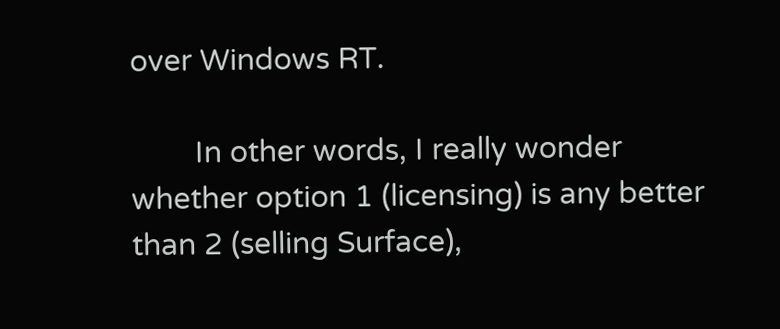over Windows RT.

        In other words, I really wonder whether option 1 (licensing) is any better than 2 (selling Surface),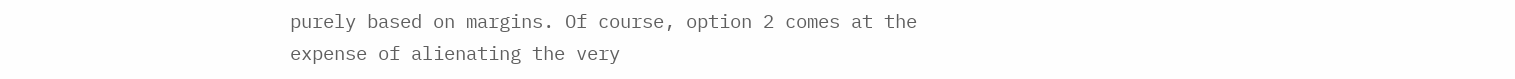purely based on margins. Of course, option 2 comes at the expense of alienating the very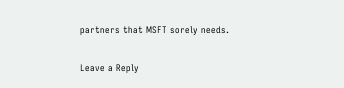partners that MSFT sorely needs.

Leave a Reply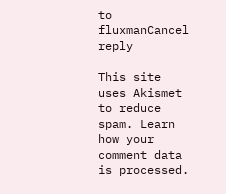to fluxmanCancel reply

This site uses Akismet to reduce spam. Learn how your comment data is processed.